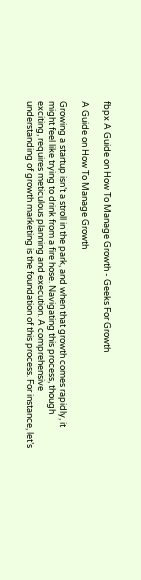fbpx A Guide on How To Manage Growth - Geeks For Growth

A Guide on How To Manage Growth

Growing a startup isn’t a stroll in the park, and when that growth comes rapidly, it might feel like trying to drink from a fire hose. Navigating this process, though exciting, requires meticulous planning and execution. A comprehensive understanding of growth marketing is the foundation of this process. For instance, let’s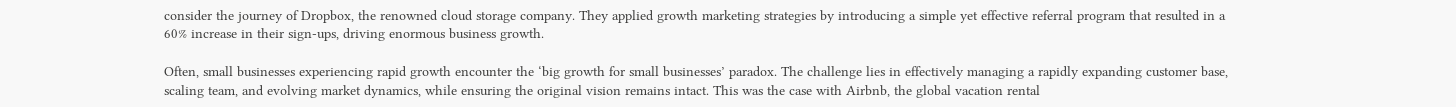consider the journey of Dropbox, the renowned cloud storage company. They applied growth marketing strategies by introducing a simple yet effective referral program that resulted in a 60% increase in their sign-ups, driving enormous business growth.

Often, small businesses experiencing rapid growth encounter the ‘big growth for small businesses’ paradox. The challenge lies in effectively managing a rapidly expanding customer base, scaling team, and evolving market dynamics, while ensuring the original vision remains intact. This was the case with Airbnb, the global vacation rental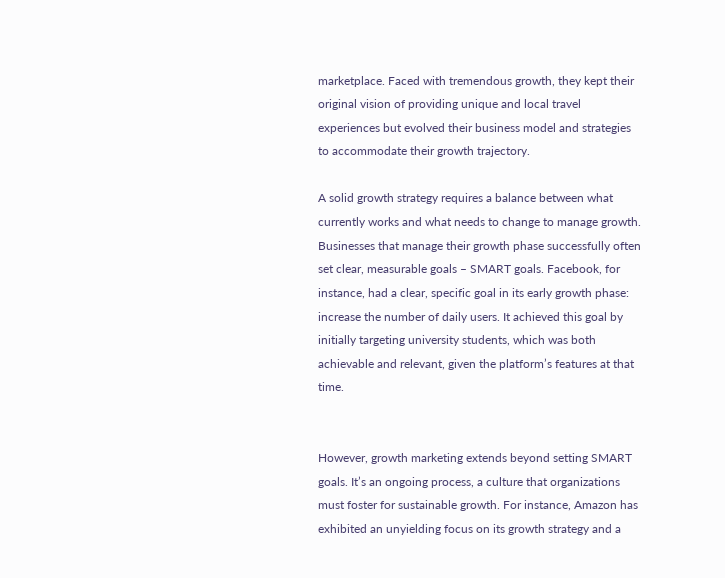marketplace. Faced with tremendous growth, they kept their original vision of providing unique and local travel experiences but evolved their business model and strategies to accommodate their growth trajectory.

A solid growth strategy requires a balance between what currently works and what needs to change to manage growth. Businesses that manage their growth phase successfully often set clear, measurable goals – SMART goals. Facebook, for instance, had a clear, specific goal in its early growth phase: increase the number of daily users. It achieved this goal by initially targeting university students, which was both achievable and relevant, given the platform’s features at that time.


However, growth marketing extends beyond setting SMART goals. It’s an ongoing process, a culture that organizations must foster for sustainable growth. For instance, Amazon has exhibited an unyielding focus on its growth strategy and a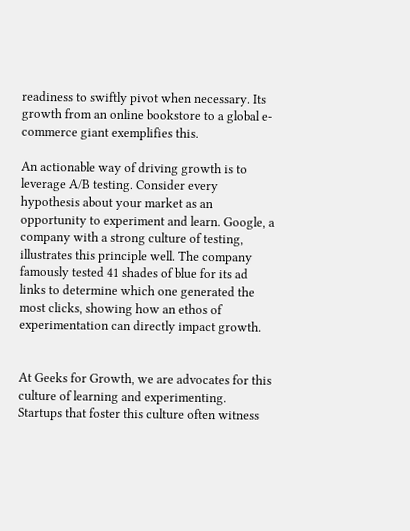readiness to swiftly pivot when necessary. Its growth from an online bookstore to a global e-commerce giant exemplifies this.

An actionable way of driving growth is to leverage A/B testing. Consider every hypothesis about your market as an opportunity to experiment and learn. Google, a company with a strong culture of testing, illustrates this principle well. The company famously tested 41 shades of blue for its ad links to determine which one generated the most clicks, showing how an ethos of experimentation can directly impact growth.


At Geeks for Growth, we are advocates for this culture of learning and experimenting. Startups that foster this culture often witness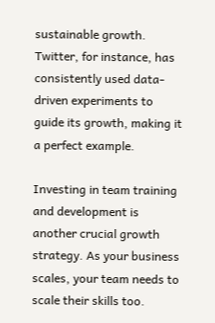sustainable growth. Twitter, for instance, has consistently used data-driven experiments to guide its growth, making it a perfect example.

Investing in team training and development is another crucial growth strategy. As your business scales, your team needs to scale their skills too.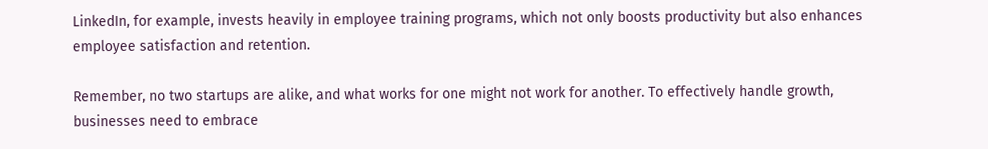LinkedIn, for example, invests heavily in employee training programs, which not only boosts productivity but also enhances employee satisfaction and retention.

Remember, no two startups are alike, and what works for one might not work for another. To effectively handle growth, businesses need to embrace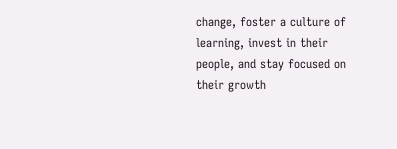change, foster a culture of learning, invest in their people, and stay focused on their growth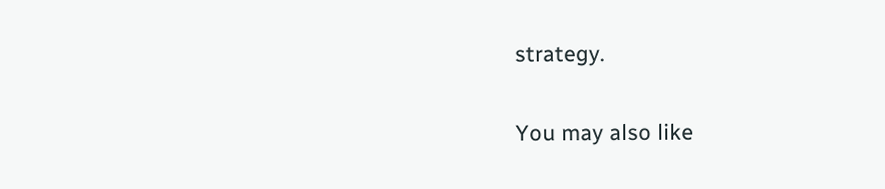strategy.

You may also like